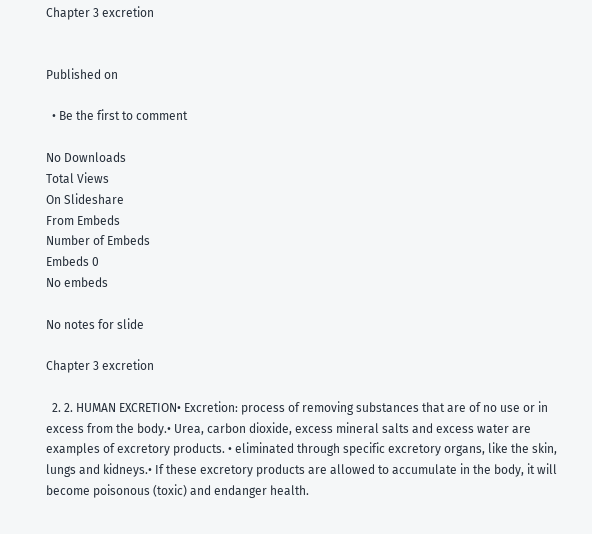Chapter 3 excretion


Published on

  • Be the first to comment

No Downloads
Total Views
On Slideshare
From Embeds
Number of Embeds
Embeds 0
No embeds

No notes for slide

Chapter 3 excretion

  2. 2. HUMAN EXCRETION• Excretion: process of removing substances that are of no use or in excess from the body.• Urea, carbon dioxide, excess mineral salts and excess water are examples of excretory products. • eliminated through specific excretory organs, like the skin, lungs and kidneys.• If these excretory products are allowed to accumulate in the body, it will become poisonous (toxic) and endanger health.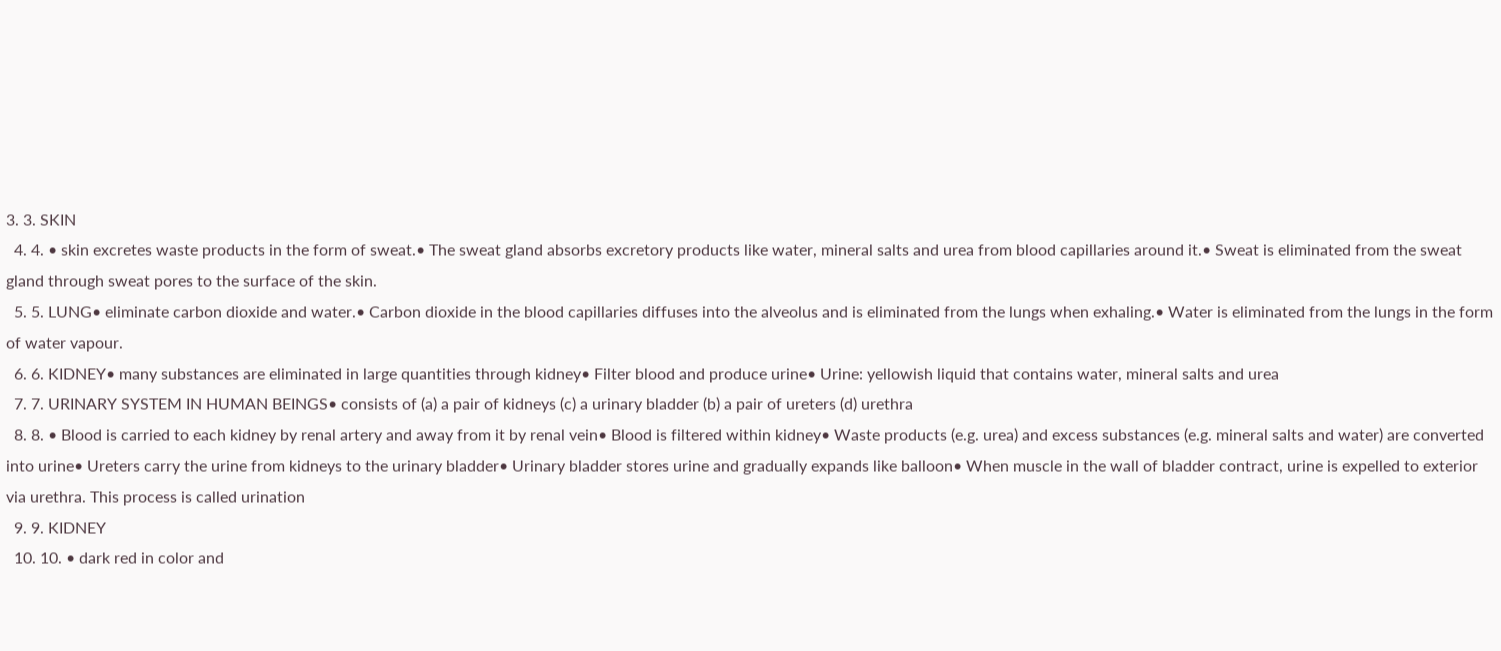3. 3. SKIN
  4. 4. • skin excretes waste products in the form of sweat.• The sweat gland absorbs excretory products like water, mineral salts and urea from blood capillaries around it.• Sweat is eliminated from the sweat gland through sweat pores to the surface of the skin.
  5. 5. LUNG• eliminate carbon dioxide and water.• Carbon dioxide in the blood capillaries diffuses into the alveolus and is eliminated from the lungs when exhaling.• Water is eliminated from the lungs in the form of water vapour.
  6. 6. KIDNEY• many substances are eliminated in large quantities through kidney• Filter blood and produce urine• Urine: yellowish liquid that contains water, mineral salts and urea
  7. 7. URINARY SYSTEM IN HUMAN BEINGS• consists of (a) a pair of kidneys (c) a urinary bladder (b) a pair of ureters (d) urethra
  8. 8. • Blood is carried to each kidney by renal artery and away from it by renal vein• Blood is filtered within kidney• Waste products (e.g. urea) and excess substances (e.g. mineral salts and water) are converted into urine• Ureters carry the urine from kidneys to the urinary bladder• Urinary bladder stores urine and gradually expands like balloon• When muscle in the wall of bladder contract, urine is expelled to exterior via urethra. This process is called urination
  9. 9. KIDNEY
  10. 10. • dark red in color and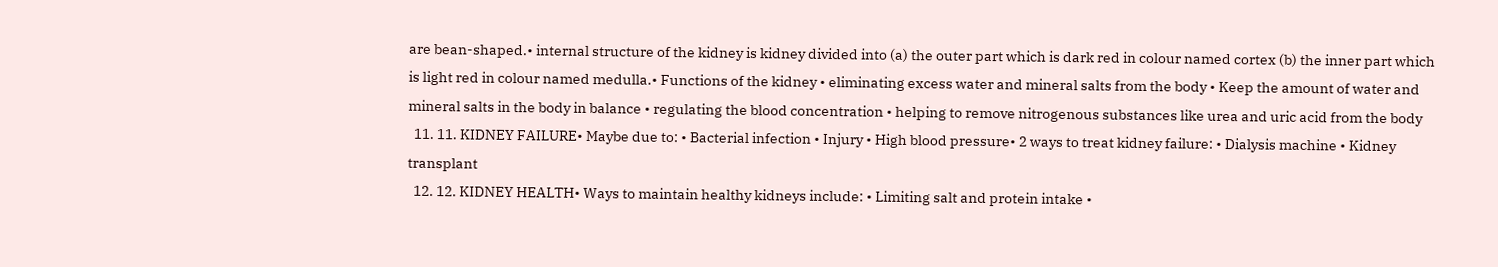are bean-shaped.• internal structure of the kidney is kidney divided into (a) the outer part which is dark red in colour named cortex (b) the inner part which is light red in colour named medulla.• Functions of the kidney • eliminating excess water and mineral salts from the body • Keep the amount of water and mineral salts in the body in balance • regulating the blood concentration • helping to remove nitrogenous substances like urea and uric acid from the body
  11. 11. KIDNEY FAILURE• Maybe due to: • Bacterial infection • Injury • High blood pressure• 2 ways to treat kidney failure: • Dialysis machine • Kidney transplant
  12. 12. KIDNEY HEALTH• Ways to maintain healthy kidneys include: • Limiting salt and protein intake •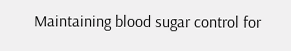Maintaining blood sugar control for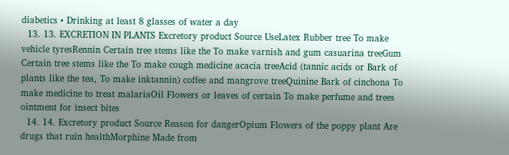diabetics • Drinking at least 8 glasses of water a day
  13. 13. EXCRETION IN PLANTS Excretory product Source UseLatex Rubber tree To make vehicle tyresRennin Certain tree stems like the To make varnish and gum casuarina treeGum Certain tree stems like the To make cough medicine acacia treeAcid (tannic acids or Bark of plants like the tea, To make inktannin) coffee and mangrove treeQuinine Bark of cinchona To make medicine to treat malariaOil Flowers or leaves of certain To make perfume and trees ointment for insect bites
  14. 14. Excretory product Source Reason for dangerOpium Flowers of the poppy plant Are drugs that ruin healthMorphine Made from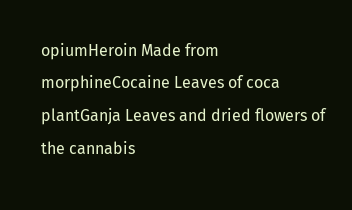opiumHeroin Made from morphineCocaine Leaves of coca plantGanja Leaves and dried flowers of the cannabis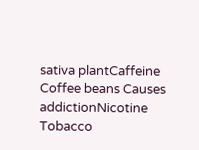sativa plantCaffeine Coffee beans Causes addictionNicotine Tobacco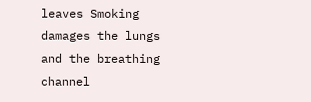leaves Smoking damages the lungs and the breathing channel